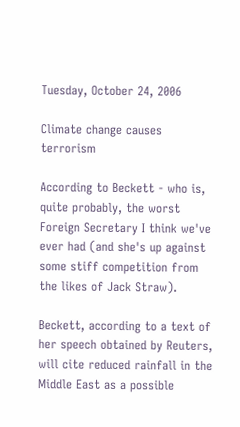Tuesday, October 24, 2006

Climate change causes terrorism

According to Beckett - who is, quite probably, the worst Foreign Secretary I think we've ever had (and she's up against some stiff competition from the likes of Jack Straw).

Beckett, according to a text of her speech obtained by Reuters, will cite reduced rainfall in the Middle East as a possible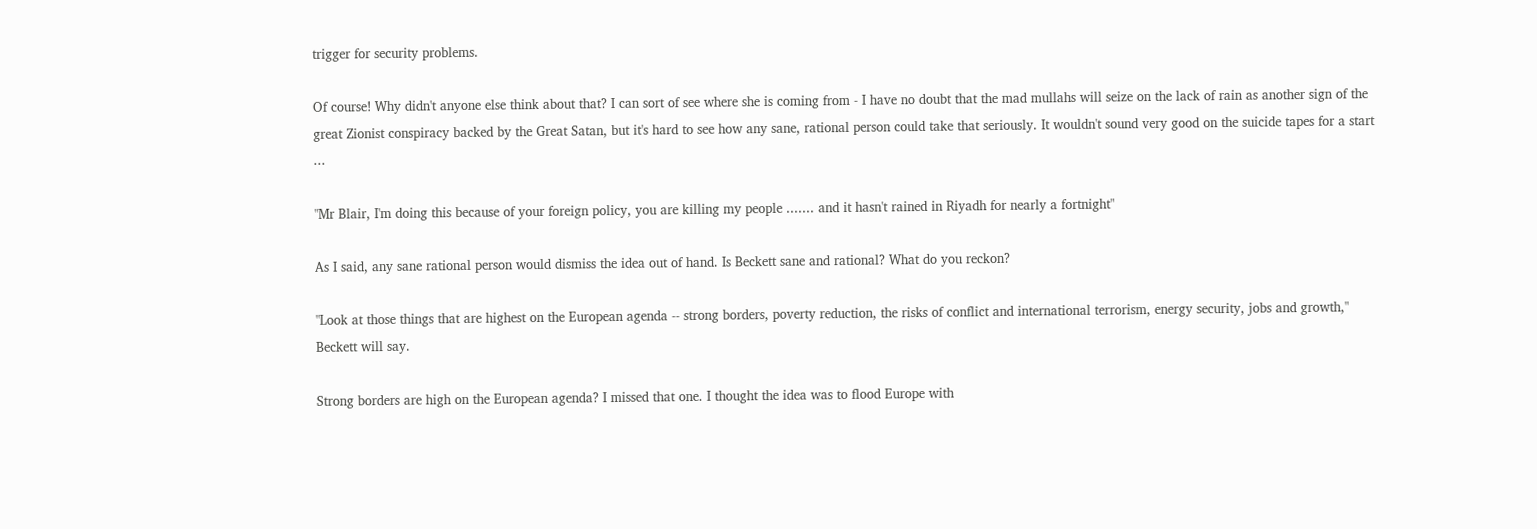trigger for security problems.

Of course! Why didn't anyone else think about that? I can sort of see where she is coming from - I have no doubt that the mad mullahs will seize on the lack of rain as another sign of the great Zionist conspiracy backed by the Great Satan, but it's hard to see how any sane, rational person could take that seriously. It wouldn't sound very good on the suicide tapes for a start ...

"Mr Blair, I'm doing this because of your foreign policy, you are killing my people ....... and it hasn't rained in Riyadh for nearly a fortnight"

As I said, any sane rational person would dismiss the idea out of hand. Is Beckett sane and rational? What do you reckon?

"Look at those things that are highest on the European agenda -- strong borders, poverty reduction, the risks of conflict and international terrorism, energy security, jobs and growth," Beckett will say.

Strong borders are high on the European agenda? I missed that one. I thought the idea was to flood Europe with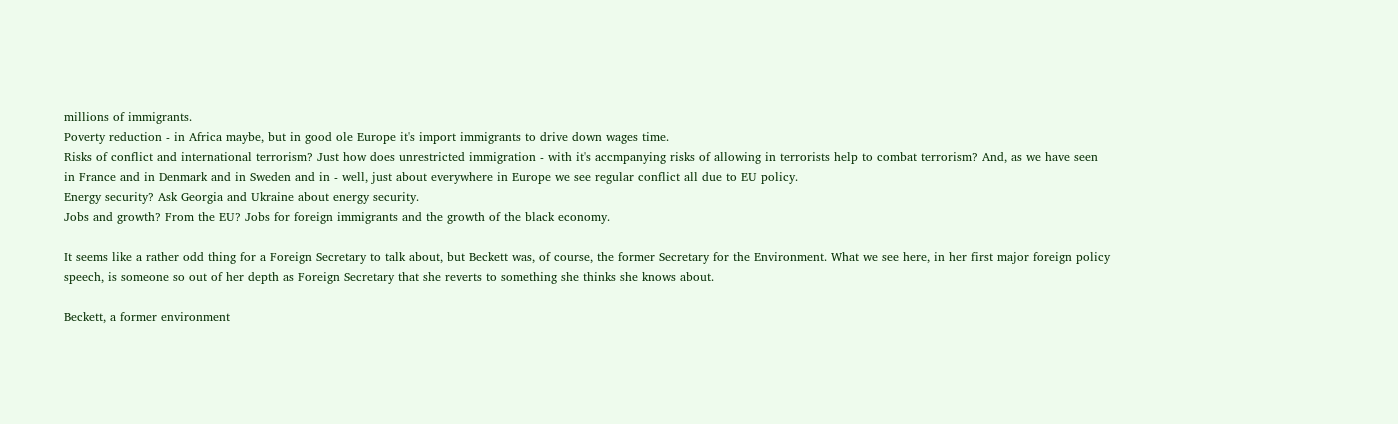millions of immigrants.
Poverty reduction - in Africa maybe, but in good ole Europe it's import immigrants to drive down wages time.
Risks of conflict and international terrorism? Just how does unrestricted immigration - with it's accmpanying risks of allowing in terrorists help to combat terrorism? And, as we have seen in France and in Denmark and in Sweden and in - well, just about everywhere in Europe we see regular conflict all due to EU policy.
Energy security? Ask Georgia and Ukraine about energy security.
Jobs and growth? From the EU? Jobs for foreign immigrants and the growth of the black economy.

It seems like a rather odd thing for a Foreign Secretary to talk about, but Beckett was, of course, the former Secretary for the Environment. What we see here, in her first major foreign policy speech, is someone so out of her depth as Foreign Secretary that she reverts to something she thinks she knows about.

Beckett, a former environment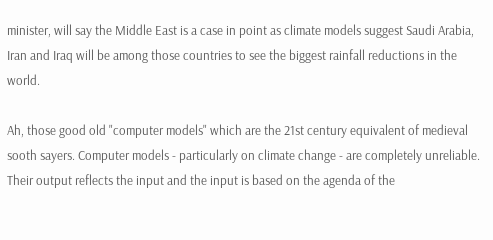minister, will say the Middle East is a case in point as climate models suggest Saudi Arabia, Iran and Iraq will be among those countries to see the biggest rainfall reductions in the world.

Ah, those good old "computer models" which are the 21st century equivalent of medieval sooth sayers. Computer models - particularly on climate change - are completely unreliable. Their output reflects the input and the input is based on the agenda of the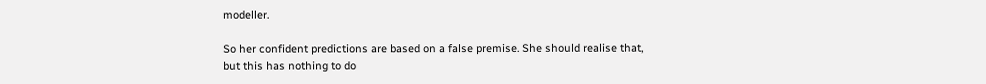modeller.

So her confident predictions are based on a false premise. She should realise that, but this has nothing to do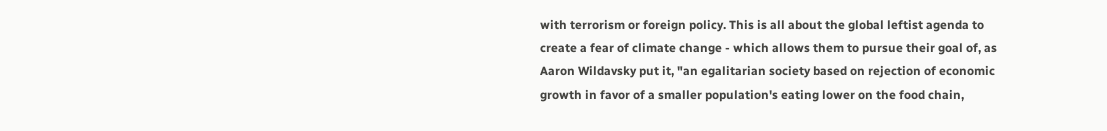with terrorism or foreign policy. This is all about the global leftist agenda to create a fear of climate change - which allows them to pursue their goal of, as Aaron Wildavsky put it, "an egalitarian society based on rejection of economic growth in favor of a smaller population's eating lower on the food chain,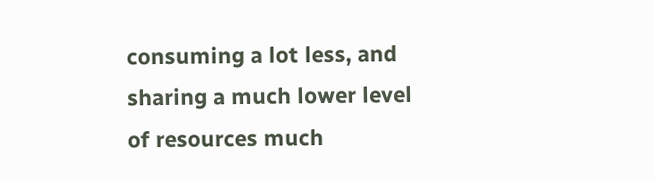consuming a lot less, and sharing a much lower level of resources much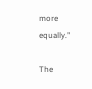more equally."

The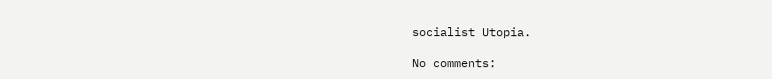socialist Utopia.

No comments: